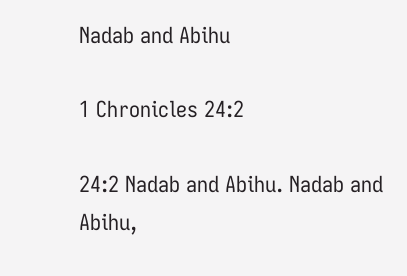Nadab and Abihu

1 Chronicles 24:2

24:2 Nadab and Abihu. Nadab and Abihu,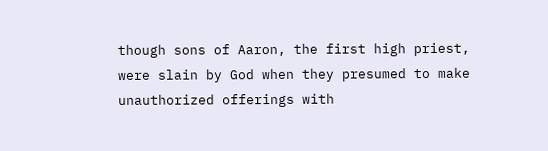though sons of Aaron, the first high priest, were slain by God when they presumed to make unauthorized offerings with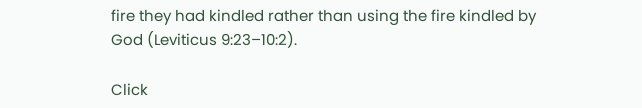fire they had kindled rather than using the fire kindled by God (Leviticus 9:23–10:2).

Click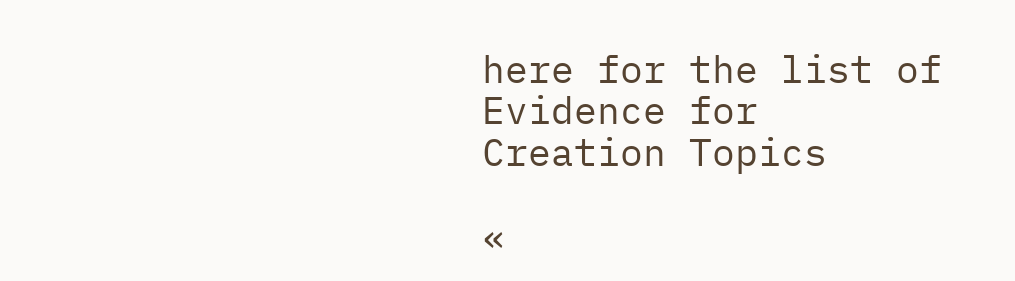here for the list of Evidence for Creation Topics

«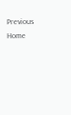Previous                Home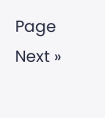Page                 Next »